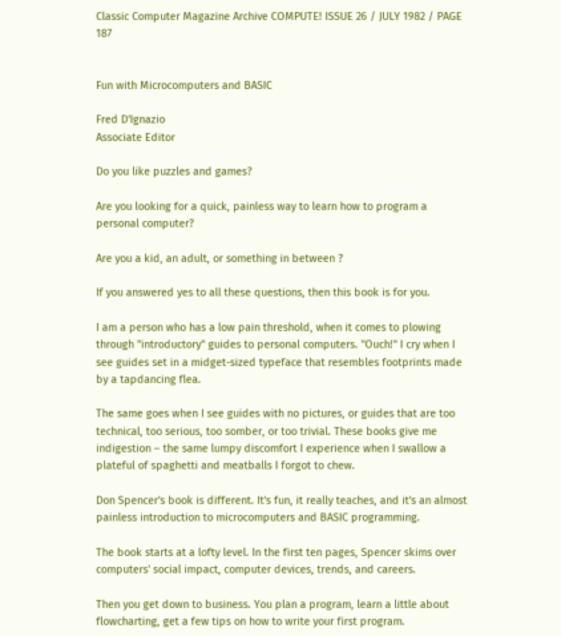Classic Computer Magazine Archive COMPUTE! ISSUE 26 / JULY 1982 / PAGE 187


Fun with Microcomputers and BASIC

Fred D'Ignazio
Associate Editor

Do you like puzzles and games?

Are you looking for a quick, painless way to learn how to program a personal computer?

Are you a kid, an adult, or something in between ?

If you answered yes to all these questions, then this book is for you.

I am a person who has a low pain threshold, when it comes to plowing through "introductory" guides to personal computers. "Ouch!" I cry when I see guides set in a midget-sized typeface that resembles footprints made by a tapdancing flea.

The same goes when I see guides with no pictures, or guides that are too technical, too serious, too somber, or too trivial. These books give me indigestion – the same lumpy discomfort I experience when I swallow a plateful of spaghetti and meatballs I forgot to chew.

Don Spencer's book is different. It's fun, it really teaches, and it's an almost painless introduction to microcomputers and BASIC programming.

The book starts at a lofty level. In the first ten pages, Spencer skims over computers' social impact, computer devices, trends, and careers.

Then you get down to business. You plan a program, learn a little about flowcharting, get a few tips on how to write your first program.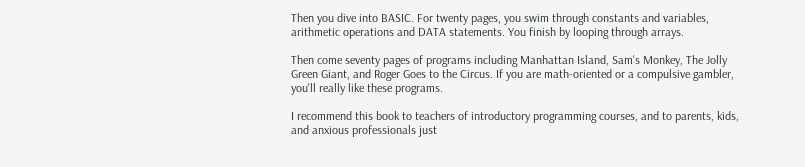Then you dive into BASIC. For twenty pages, you swim through constants and variables, arithmetic operations and DATA statements. You finish by looping through arrays.

Then come seventy pages of programs including Manhattan Island, Sam's Monkey, The Jolly Green Giant, and Roger Goes to the Circus. If you are math-oriented or a compulsive gambler, you'll really like these programs.

I recommend this book to teachers of introductory programming courses, and to parents, kids, and anxious professionals just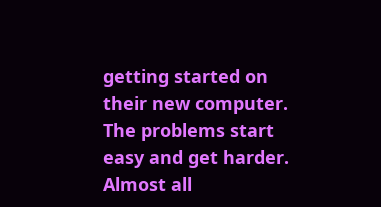getting started on their new computer. The problems start easy and get harder. Almost all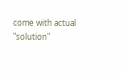come with actual "solution"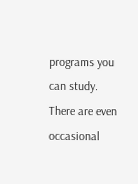programs you can study. There are even occasional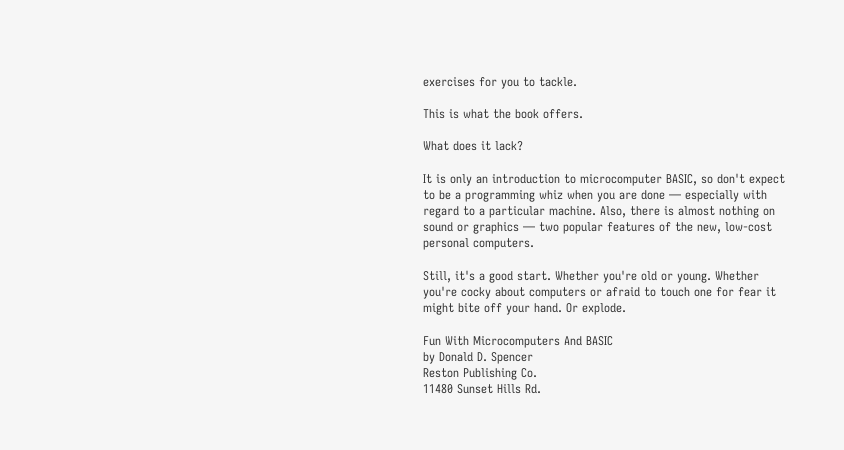exercises for you to tackle.

This is what the book offers.

What does it lack?

It is only an introduction to microcomputer BASIC, so don't expect to be a programming whiz when you are done — especially with regard to a particular machine. Also, there is almost nothing on sound or graphics — two popular features of the new, low-cost personal computers.

Still, it's a good start. Whether you're old or young. Whether you're cocky about computers or afraid to touch one for fear it might bite off your hand. Or explode.

Fun With Microcomputers And BASIC
by Donald D. Spencer
Reston Publishing Co.
11480 Sunset Hills Rd.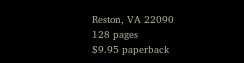Reston, VA 22090
128 pages
$9.95 paperback